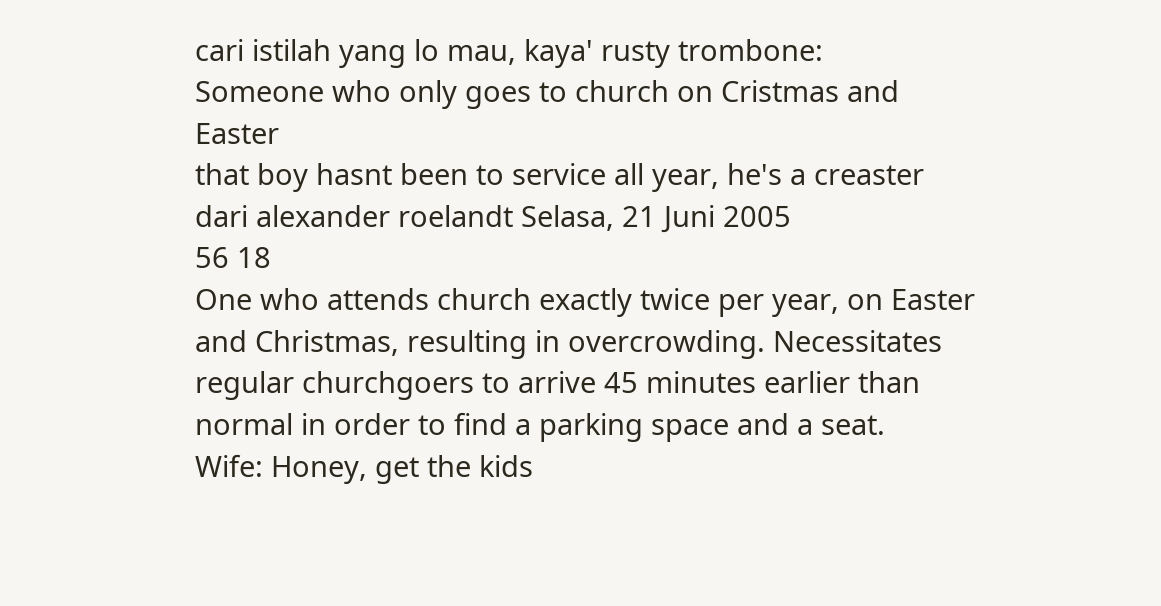cari istilah yang lo mau, kaya' rusty trombone:
Someone who only goes to church on Cristmas and Easter
that boy hasnt been to service all year, he's a creaster
dari alexander roelandt Selasa, 21 Juni 2005
56 18
One who attends church exactly twice per year, on Easter and Christmas, resulting in overcrowding. Necessitates regular churchgoers to arrive 45 minutes earlier than normal in order to find a parking space and a seat.
Wife: Honey, get the kids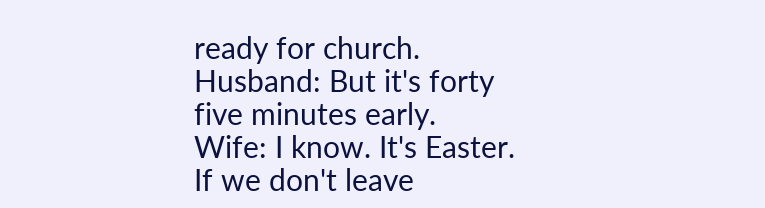ready for church.
Husband: But it's forty five minutes early.
Wife: I know. It's Easter. If we don't leave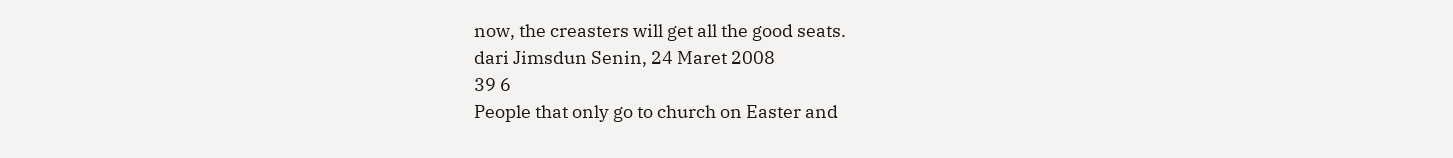now, the creasters will get all the good seats.
dari Jimsdun Senin, 24 Maret 2008
39 6
People that only go to church on Easter and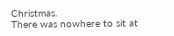Christmas.
There was nowhere to sit at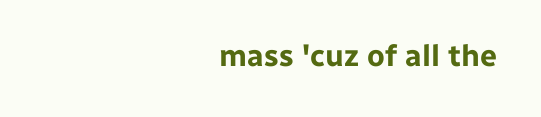mass 'cuz of all the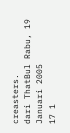creasters.
dari ThatBul Rabu, 19 Januari 2005
17 1